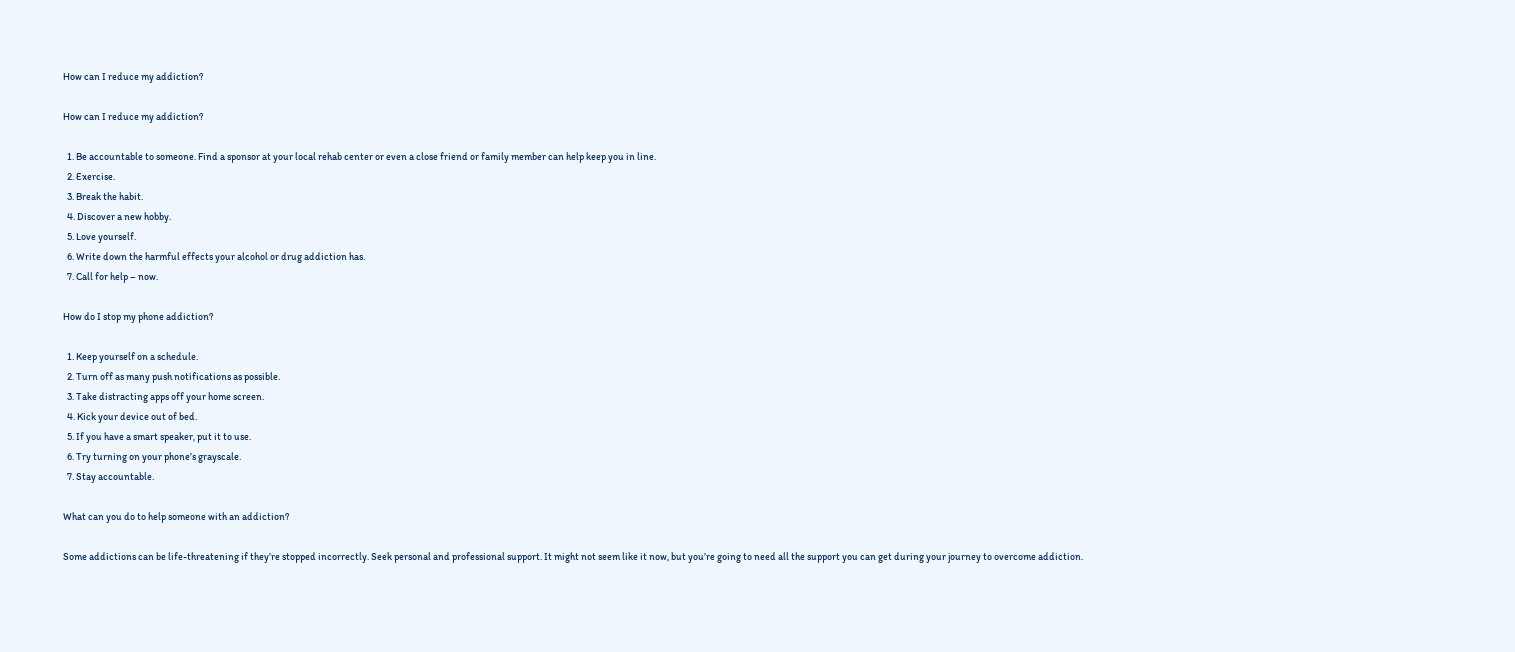How can I reduce my addiction?

How can I reduce my addiction?

  1. Be accountable to someone. Find a sponsor at your local rehab center or even a close friend or family member can help keep you in line.
  2. Exercise.
  3. Break the habit.
  4. Discover a new hobby.
  5. Love yourself.
  6. Write down the harmful effects your alcohol or drug addiction has.
  7. Call for help – now.

How do I stop my phone addiction?

  1. Keep yourself on a schedule.
  2. Turn off as many push notifications as possible.
  3. Take distracting apps off your home screen.
  4. Kick your device out of bed.
  5. If you have a smart speaker, put it to use.
  6. Try turning on your phone’s grayscale.
  7. Stay accountable.

What can you do to help someone with an addiction?

Some addictions can be life-threatening if they’re stopped incorrectly. Seek personal and professional support. It might not seem like it now, but you’re going to need all the support you can get during your journey to overcome addiction.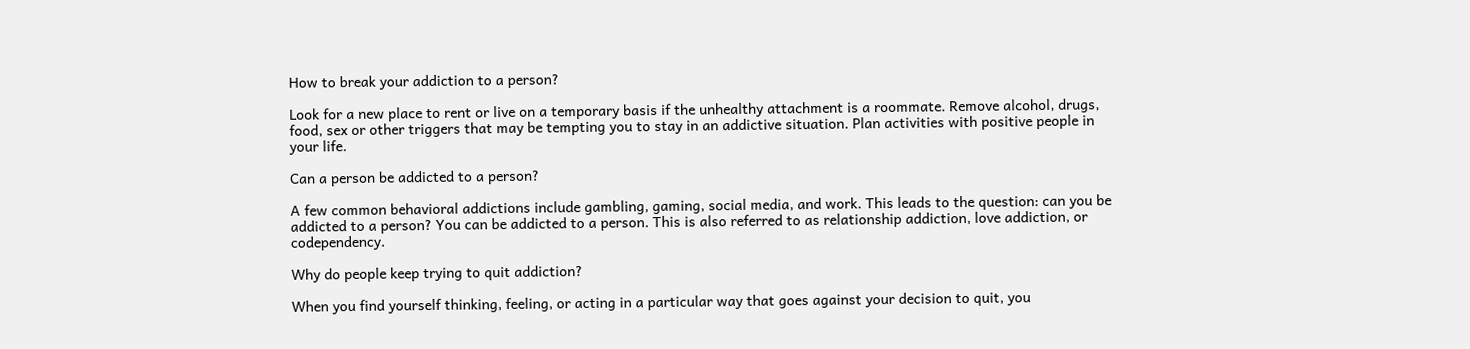How to break your addiction to a person?

Look for a new place to rent or live on a temporary basis if the unhealthy attachment is a roommate. Remove alcohol, drugs, food, sex or other triggers that may be tempting you to stay in an addictive situation. Plan activities with positive people in your life.

Can a person be addicted to a person?

A few common behavioral addictions include gambling, gaming, social media, and work. This leads to the question: can you be addicted to a person? You can be addicted to a person. This is also referred to as relationship addiction, love addiction, or codependency.

Why do people keep trying to quit addiction?

When you find yourself thinking, feeling, or acting in a particular way that goes against your decision to quit, you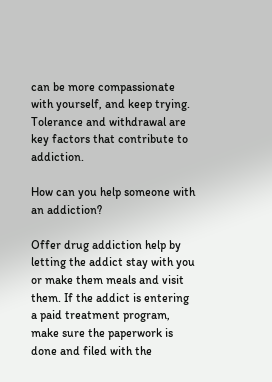can be more compassionate with yourself, and keep trying. Tolerance and withdrawal are key factors that contribute to addiction.

How can you help someone with an addiction?

Offer drug addiction help by letting the addict stay with you or make them meals and visit them. If the addict is entering a paid treatment program, make sure the paperwork is done and filed with the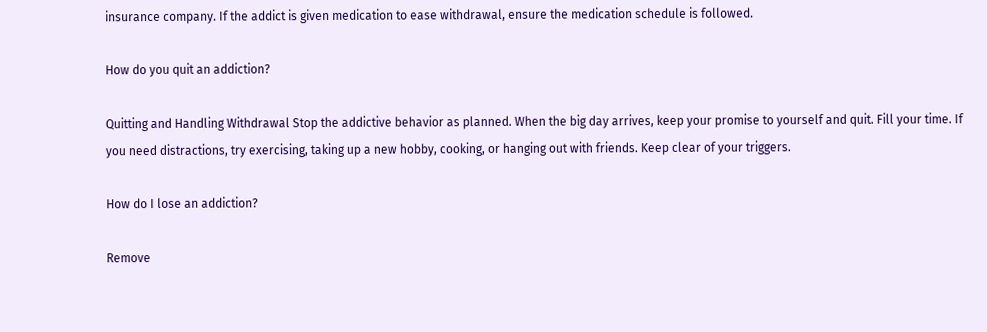insurance company. If the addict is given medication to ease withdrawal, ensure the medication schedule is followed.

How do you quit an addiction?

Quitting and Handling Withdrawal Stop the addictive behavior as planned. When the big day arrives, keep your promise to yourself and quit. Fill your time. If you need distractions, try exercising, taking up a new hobby, cooking, or hanging out with friends. Keep clear of your triggers.

How do I lose an addiction?

Remove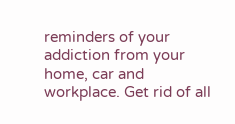reminders of your addiction from your home, car and workplace. Get rid of all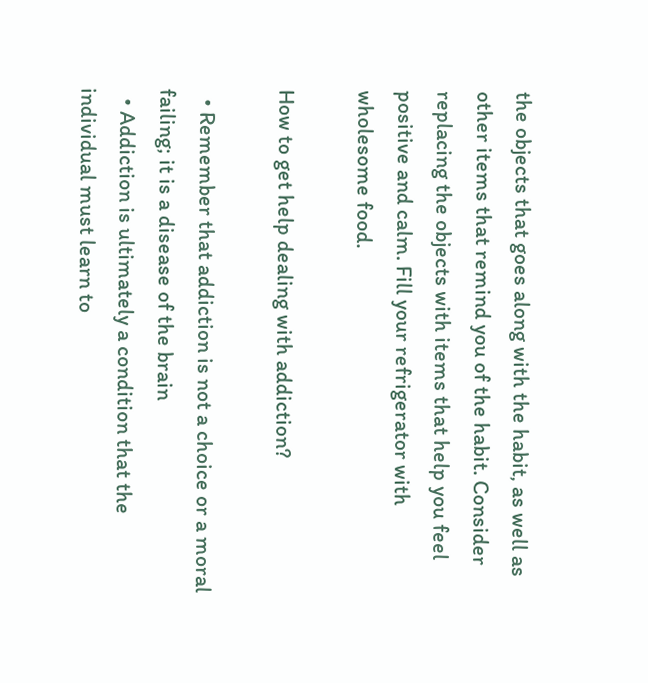the objects that goes along with the habit, as well as other items that remind you of the habit. Consider replacing the objects with items that help you feel positive and calm. Fill your refrigerator with wholesome food.

How to get help dealing with addiction?

  • Remember that addiction is not a choice or a moral failing; it is a disease of the brain
  • Addiction is ultimately a condition that the individual must learn to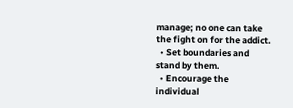manage; no one can take the fight on for the addict.
  • Set boundaries and stand by them.
  • Encourage the individual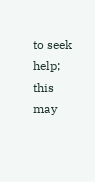to seek help; this may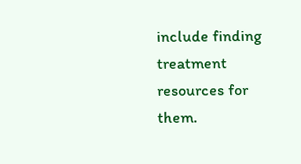include finding treatment resources for them.